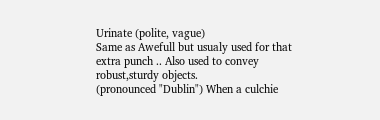Urinate (polite, vague)
Same as Awefull but usualy used for that extra punch .. Also used to convey robust,sturdy objects.
(pronounced "Dublin") When a culchie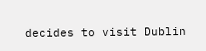decides to visit Dublin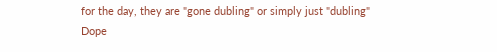for the day, they are "gone dubling" or simply just "dubling"
Dope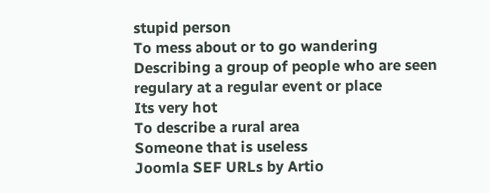stupid person
To mess about or to go wandering
Describing a group of people who are seen regulary at a regular event or place
Its very hot
To describe a rural area
Someone that is useless
Joomla SEF URLs by Artio